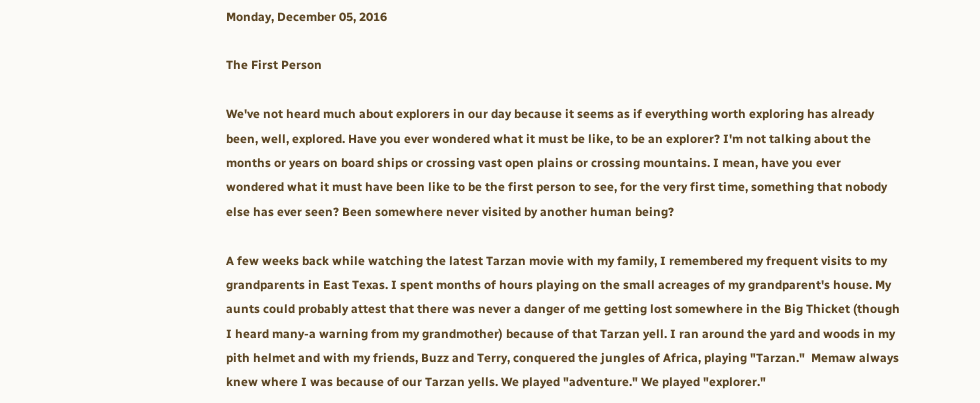Monday, December 05, 2016

The First Person

We've not heard much about explorers in our day because it seems as if everything worth exploring has already been, well, explored. Have you ever wondered what it must be like, to be an explorer? I'm not talking about the months or years on board ships or crossing vast open plains or crossing mountains. I mean, have you ever wondered what it must have been like to be the first person to see, for the very first time, something that nobody else has ever seen? Been somewhere never visited by another human being?

A few weeks back while watching the latest Tarzan movie with my family, I remembered my frequent visits to my grandparents in East Texas. I spent months of hours playing on the small acreages of my grandparent's house. My aunts could probably attest that there was never a danger of me getting lost somewhere in the Big Thicket (though I heard many-a warning from my grandmother) because of that Tarzan yell. I ran around the yard and woods in my pith helmet and with my friends, Buzz and Terry, conquered the jungles of Africa, playing "Tarzan."  Memaw always knew where I was because of our Tarzan yells. We played "adventure." We played "explorer."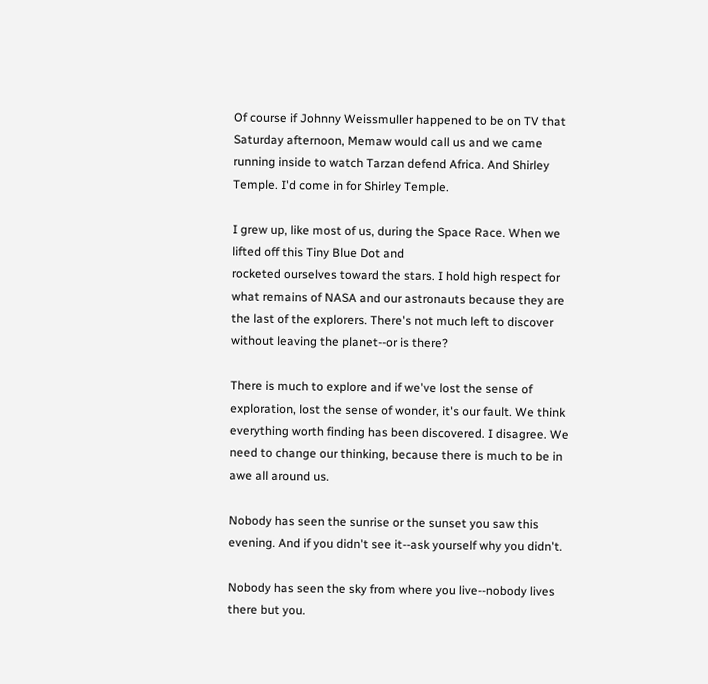Of course if Johnny Weissmuller happened to be on TV that Saturday afternoon, Memaw would call us and we came running inside to watch Tarzan defend Africa. And Shirley Temple. I'd come in for Shirley Temple.

I grew up, like most of us, during the Space Race. When we lifted off this Tiny Blue Dot and
rocketed ourselves toward the stars. I hold high respect for what remains of NASA and our astronauts because they are the last of the explorers. There's not much left to discover without leaving the planet--or is there?

There is much to explore and if we've lost the sense of exploration, lost the sense of wonder, it's our fault. We think everything worth finding has been discovered. I disagree. We need to change our thinking, because there is much to be in awe all around us.

Nobody has seen the sunrise or the sunset you saw this evening. And if you didn't see it--ask yourself why you didn't.

Nobody has seen the sky from where you live--nobody lives there but you.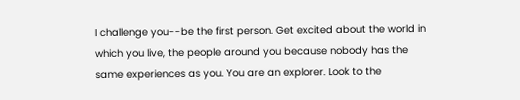I challenge you--be the first person. Get excited about the world in which you live, the people around you because nobody has the same experiences as you. You are an explorer. Look to the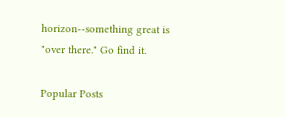horizon--something great is "over there." Go find it.

Popular Posts